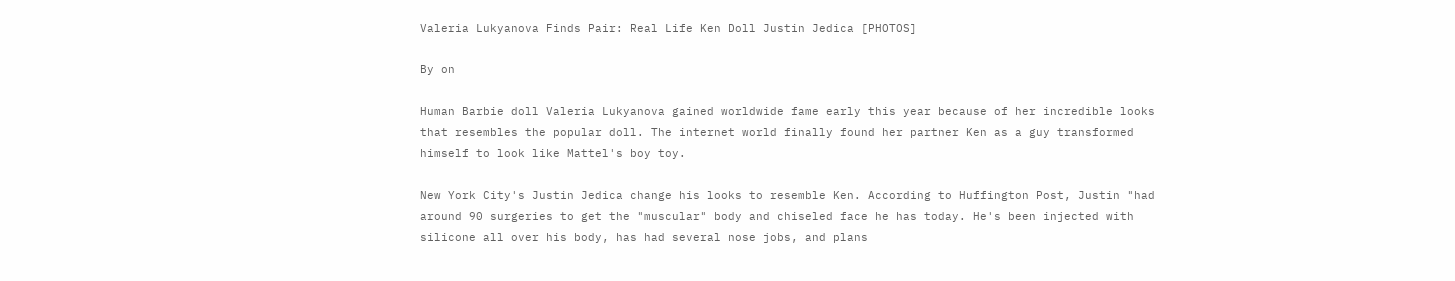Valeria Lukyanova Finds Pair: Real Life Ken Doll Justin Jedica [PHOTOS]

By on

Human Barbie doll Valeria Lukyanova gained worldwide fame early this year because of her incredible looks that resembles the popular doll. The internet world finally found her partner Ken as a guy transformed himself to look like Mattel's boy toy.

New York City's Justin Jedica change his looks to resemble Ken. According to Huffington Post, Justin "had around 90 surgeries to get the "muscular" body and chiseled face he has today. He's been injected with silicone all over his body, has had several nose jobs, and plans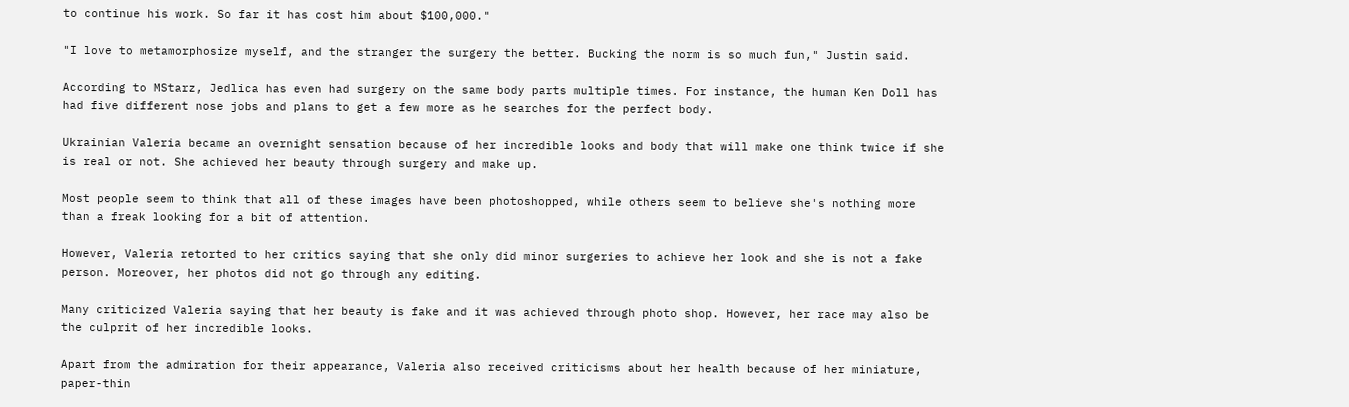to continue his work. So far it has cost him about $100,000."

"I love to metamorphosize myself, and the stranger the surgery the better. Bucking the norm is so much fun," Justin said.

According to MStarz, Jedlica has even had surgery on the same body parts multiple times. For instance, the human Ken Doll has had five different nose jobs and plans to get a few more as he searches for the perfect body.

Ukrainian Valeria became an overnight sensation because of her incredible looks and body that will make one think twice if she is real or not. She achieved her beauty through surgery and make up.

Most people seem to think that all of these images have been photoshopped, while others seem to believe she's nothing more than a freak looking for a bit of attention.

However, Valeria retorted to her critics saying that she only did minor surgeries to achieve her look and she is not a fake person. Moreover, her photos did not go through any editing.

Many criticized Valeria saying that her beauty is fake and it was achieved through photo shop. However, her race may also be the culprit of her incredible looks.

Apart from the admiration for their appearance, Valeria also received criticisms about her health because of her miniature, paper-thin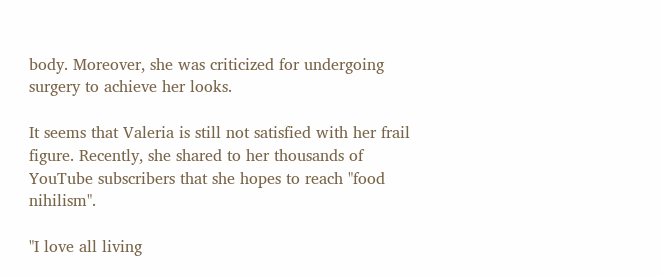body. Moreover, she was criticized for undergoing surgery to achieve her looks.

It seems that Valeria is still not satisfied with her frail figure. Recently, she shared to her thousands of YouTube subscribers that she hopes to reach "food nihilism".

"I love all living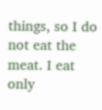things, so I do not eat the meat. I eat only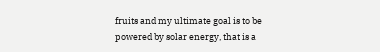fruits and my ultimate goal is to be powered by solar energy, that is a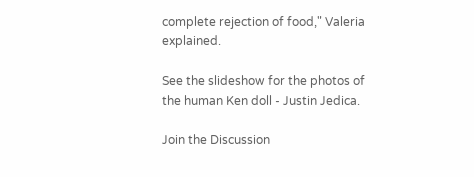complete rejection of food," Valeria explained.

See the slideshow for the photos of the human Ken doll - Justin Jedica.

Join the Discussion